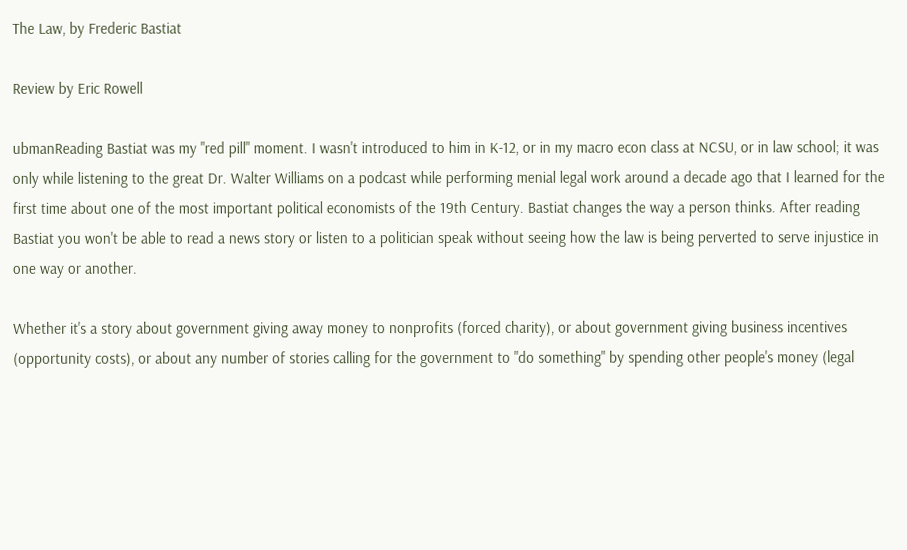The Law, by Frederic Bastiat

Review by Eric Rowell

ubmanReading Bastiat was my "red pill" moment. I wasn't introduced to him in K-12, or in my macro econ class at NCSU, or in law school; it was only while listening to the great Dr. Walter Williams on a podcast while performing menial legal work around a decade ago that I learned for the first time about one of the most important political economists of the 19th Century. Bastiat changes the way a person thinks. After reading Bastiat you won't be able to read a news story or listen to a politician speak without seeing how the law is being perverted to serve injustice in one way or another.

Whether it's a story about government giving away money to nonprofits (forced charity), or about government giving business incentives (opportunity costs), or about any number of stories calling for the government to "do something" by spending other people's money (legal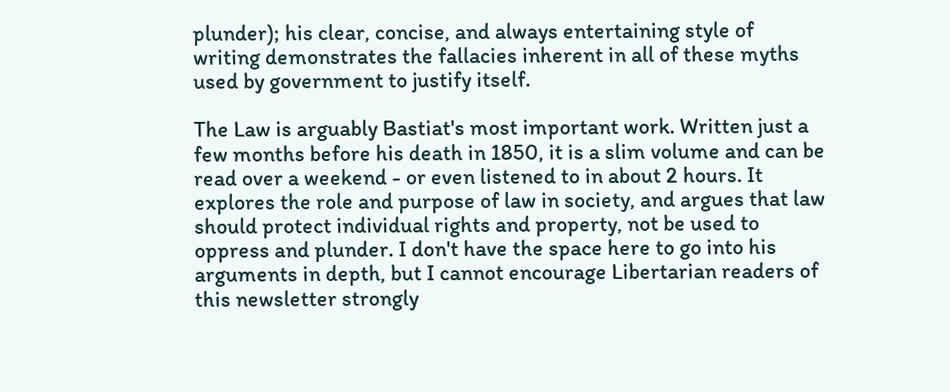plunder); his clear, concise, and always entertaining style of writing demonstrates the fallacies inherent in all of these myths used by government to justify itself.

The Law is arguably Bastiat's most important work. Written just a few months before his death in 1850, it is a slim volume and can be read over a weekend - or even listened to in about 2 hours. It explores the role and purpose of law in society, and argues that law should protect individual rights and property, not be used to oppress and plunder. I don't have the space here to go into his arguments in depth, but I cannot encourage Libertarian readers of this newsletter strongly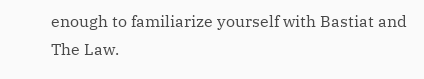enough to familiarize yourself with Bastiat and The Law.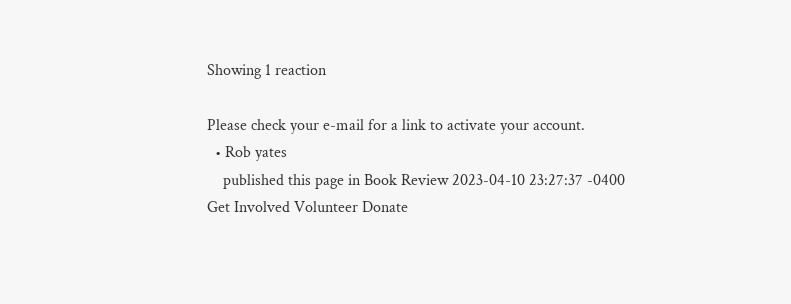Showing 1 reaction

Please check your e-mail for a link to activate your account.
  • Rob yates
    published this page in Book Review 2023-04-10 23:27:37 -0400
Get Involved Volunteer Donate